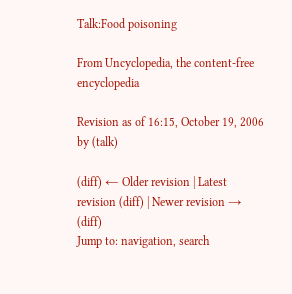Talk:Food poisoning

From Uncyclopedia, the content-free encyclopedia

Revision as of 16:15, October 19, 2006 by (talk)

(diff) ← Older revision | Latest revision (diff) | Newer revision → (diff)
Jump to: navigation, search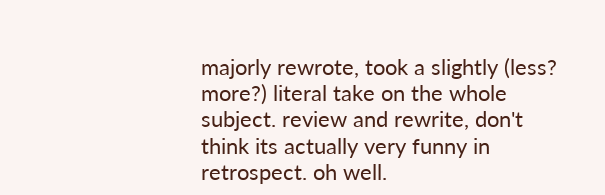majorly rewrote, took a slightly (less? more?) literal take on the whole subject. review and rewrite, don't think its actually very funny in retrospect. oh well.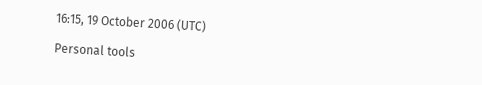16:15, 19 October 2006 (UTC)

Personal tools